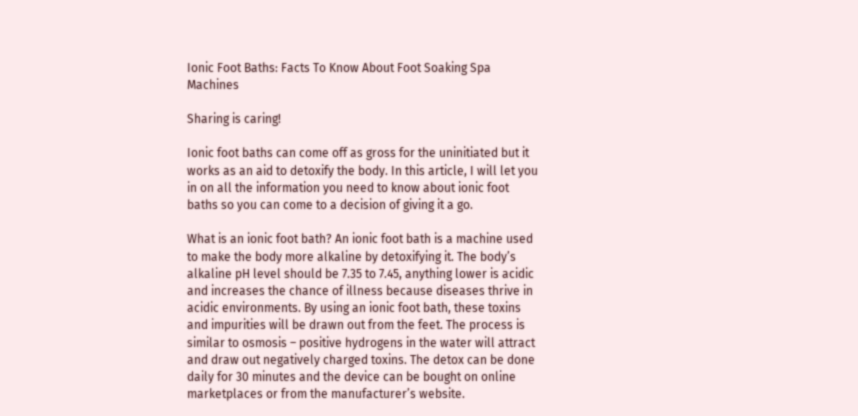Ionic Foot Baths: Facts To Know About Foot Soaking Spa Machines

Sharing is caring!

Ionic foot baths can come off as gross for the uninitiated but it works as an aid to detoxify the body. In this article, I will let you in on all the information you need to know about ionic foot baths so you can come to a decision of giving it a go.

What is an ionic foot bath? An ionic foot bath is a machine used to make the body more alkaline by detoxifying it. The body’s alkaline pH level should be 7.35 to 7.45, anything lower is acidic and increases the chance of illness because diseases thrive in acidic environments. By using an ionic foot bath, these toxins and impurities will be drawn out from the feet. The process is similar to osmosis – positive hydrogens in the water will attract and draw out negatively charged toxins. The detox can be done daily for 30 minutes and the device can be bought on online marketplaces or from the manufacturer’s website.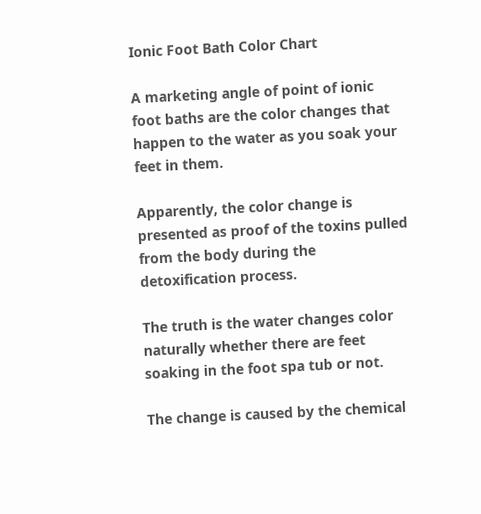Ionic Foot Bath Color Chart

A marketing angle of point of ionic foot baths are the color changes that happen to the water as you soak your feet in them.

Apparently, the color change is presented as proof of the toxins pulled from the body during the detoxification process.

The truth is the water changes color naturally whether there are feet soaking in the foot spa tub or not.

The change is caused by the chemical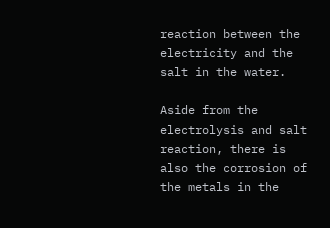reaction between the electricity and the salt in the water.

Aside from the electrolysis and salt reaction, there is also the corrosion of the metals in the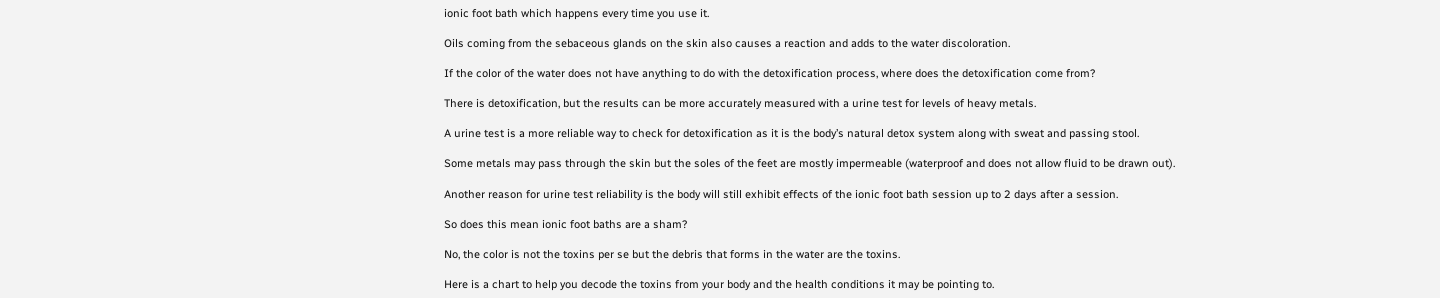ionic foot bath which happens every time you use it.

Oils coming from the sebaceous glands on the skin also causes a reaction and adds to the water discoloration.

If the color of the water does not have anything to do with the detoxification process, where does the detoxification come from?

There is detoxification, but the results can be more accurately measured with a urine test for levels of heavy metals.

A urine test is a more reliable way to check for detoxification as it is the body’s natural detox system along with sweat and passing stool.

Some metals may pass through the skin but the soles of the feet are mostly impermeable (waterproof and does not allow fluid to be drawn out).

Another reason for urine test reliability is the body will still exhibit effects of the ionic foot bath session up to 2 days after a session.

So does this mean ionic foot baths are a sham?

No, the color is not the toxins per se but the debris that forms in the water are the toxins.

Here is a chart to help you decode the toxins from your body and the health conditions it may be pointing to.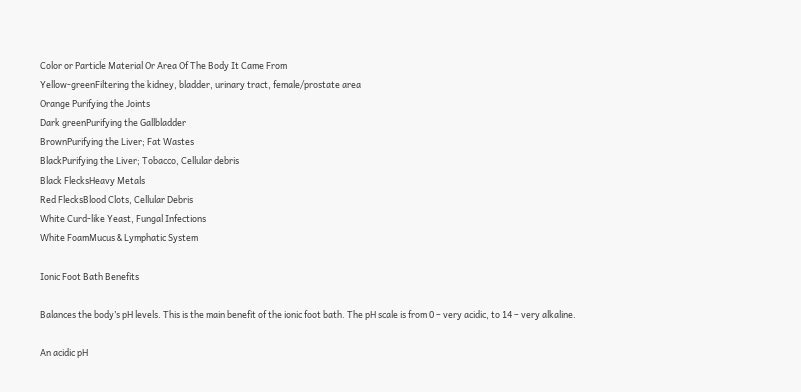Color or Particle Material Or Area Of The Body It Came From
Yellow-greenFiltering the kidney, bladder, urinary tract, female/prostate area
Orange Purifying the Joints
Dark greenPurifying the Gallbladder
BrownPurifying the Liver; Fat Wastes
BlackPurifying the Liver; Tobacco, Cellular debris
Black FlecksHeavy Metals
Red FlecksBlood Clots, Cellular Debris
White Curd-like Yeast, Fungal Infections
White FoamMucus & Lymphatic System

Ionic Foot Bath Benefits

Balances the body’s pH levels. This is the main benefit of the ionic foot bath. The pH scale is from 0 – very acidic, to 14 – very alkaline.

An acidic pH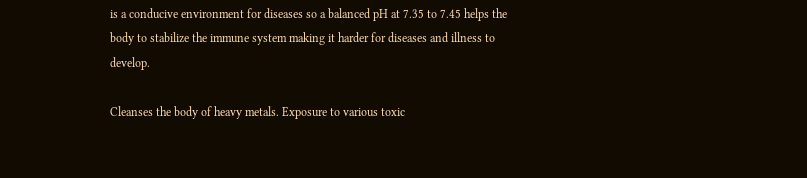is a conducive environment for diseases so a balanced pH at 7.35 to 7.45 helps the body to stabilize the immune system making it harder for diseases and illness to develop.

Cleanses the body of heavy metals. Exposure to various toxic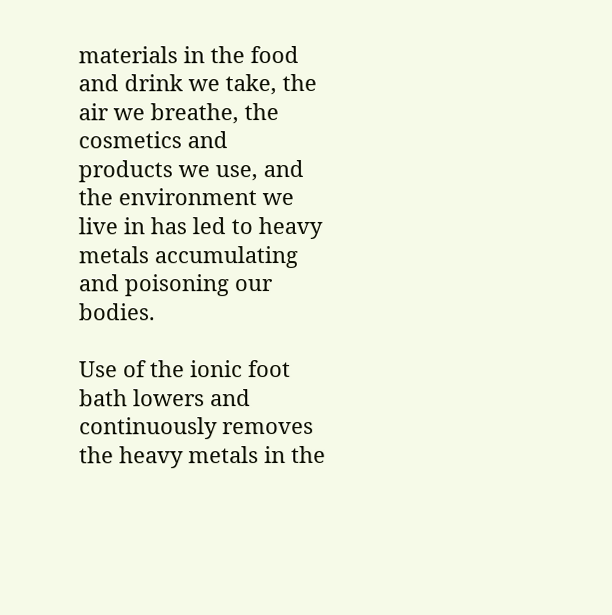materials in the food and drink we take, the air we breathe, the cosmetics and products we use, and the environment we live in has led to heavy metals accumulating and poisoning our bodies.

Use of the ionic foot bath lowers and continuously removes the heavy metals in the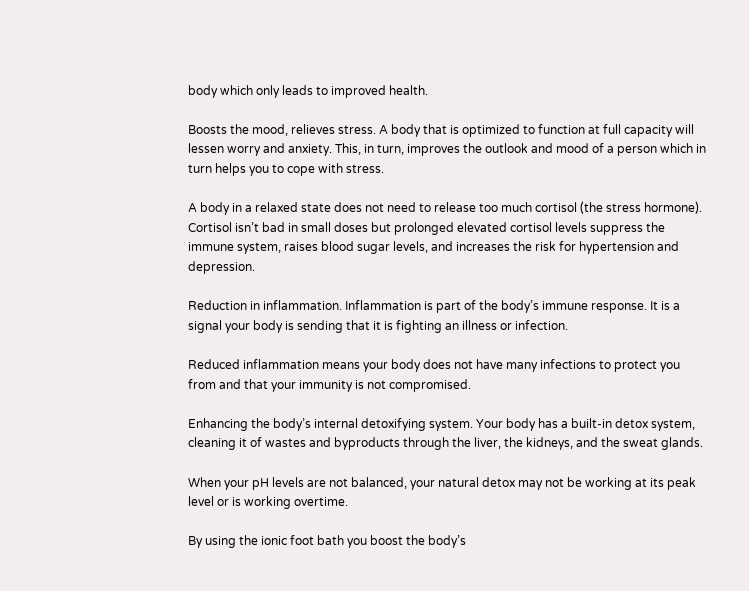body which only leads to improved health.

Boosts the mood, relieves stress. A body that is optimized to function at full capacity will lessen worry and anxiety. This, in turn, improves the outlook and mood of a person which in turn helps you to cope with stress.

A body in a relaxed state does not need to release too much cortisol (the stress hormone). Cortisol isn’t bad in small doses but prolonged elevated cortisol levels suppress the immune system, raises blood sugar levels, and increases the risk for hypertension and depression.

Reduction in inflammation. Inflammation is part of the body’s immune response. It is a signal your body is sending that it is fighting an illness or infection.

Reduced inflammation means your body does not have many infections to protect you from and that your immunity is not compromised.

Enhancing the body’s internal detoxifying system. Your body has a built-in detox system, cleaning it of wastes and byproducts through the liver, the kidneys, and the sweat glands.

When your pH levels are not balanced, your natural detox may not be working at its peak level or is working overtime.

By using the ionic foot bath you boost the body’s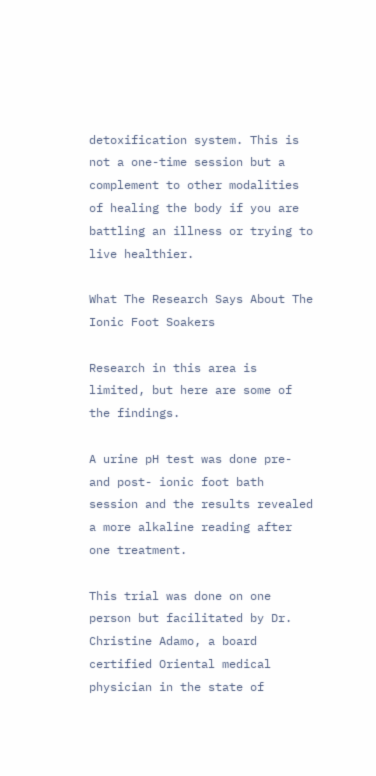detoxification system. This is not a one-time session but a complement to other modalities of healing the body if you are battling an illness or trying to live healthier.

What The Research Says About The Ionic Foot Soakers

Research in this area is limited, but here are some of the findings.

A urine pH test was done pre- and post- ionic foot bath session and the results revealed a more alkaline reading after one treatment.

This trial was done on one person but facilitated by Dr. Christine Adamo, a board certified Oriental medical physician in the state of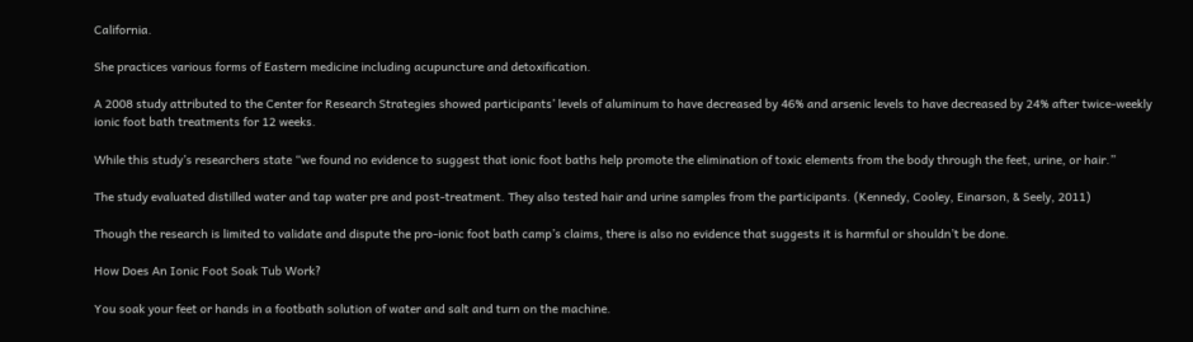California.

She practices various forms of Eastern medicine including acupuncture and detoxification.

A 2008 study attributed to the Center for Research Strategies showed participants’ levels of aluminum to have decreased by 46% and arsenic levels to have decreased by 24% after twice-weekly ionic foot bath treatments for 12 weeks.

While this study’s researchers state “we found no evidence to suggest that ionic foot baths help promote the elimination of toxic elements from the body through the feet, urine, or hair.”

The study evaluated distilled water and tap water pre and post-treatment. They also tested hair and urine samples from the participants. (Kennedy, Cooley, Einarson, & Seely, 2011)

Though the research is limited to validate and dispute the pro-ionic foot bath camp’s claims, there is also no evidence that suggests it is harmful or shouldn’t be done.

How Does An Ionic Foot Soak Tub Work?

You soak your feet or hands in a footbath solution of water and salt and turn on the machine.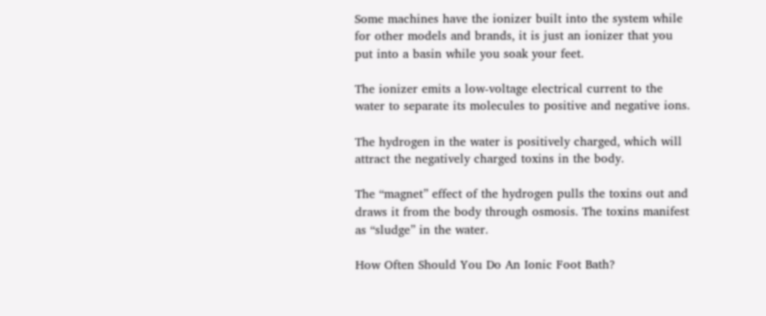Some machines have the ionizer built into the system while for other models and brands, it is just an ionizer that you put into a basin while you soak your feet.

The ionizer emits a low-voltage electrical current to the water to separate its molecules to positive and negative ions.

The hydrogen in the water is positively charged, which will attract the negatively charged toxins in the body.

The “magnet” effect of the hydrogen pulls the toxins out and draws it from the body through osmosis. The toxins manifest as “sludge” in the water.

How Often Should You Do An Ionic Foot Bath?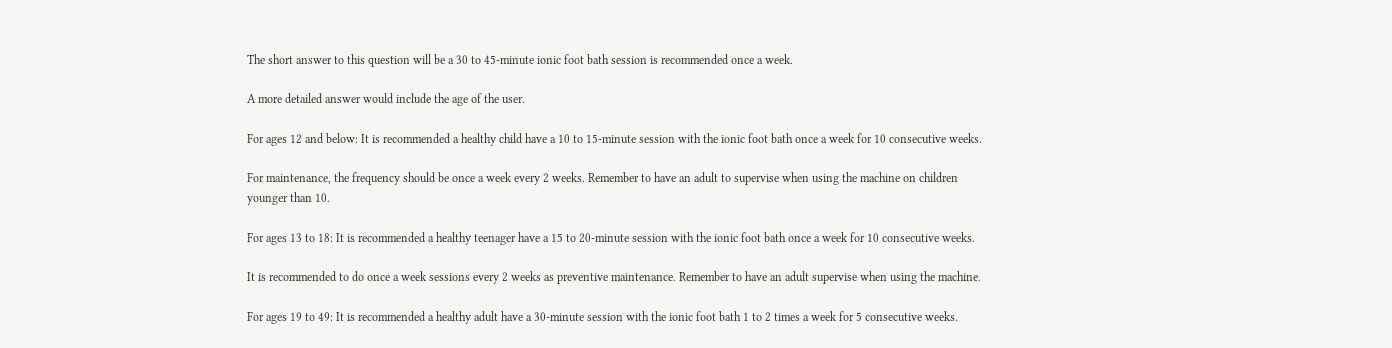The short answer to this question will be a 30 to 45-minute ionic foot bath session is recommended once a week.

A more detailed answer would include the age of the user.

For ages 12 and below: It is recommended a healthy child have a 10 to 15-minute session with the ionic foot bath once a week for 10 consecutive weeks.

For maintenance, the frequency should be once a week every 2 weeks. Remember to have an adult to supervise when using the machine on children younger than 10.

For ages 13 to 18: It is recommended a healthy teenager have a 15 to 20-minute session with the ionic foot bath once a week for 10 consecutive weeks.

It is recommended to do once a week sessions every 2 weeks as preventive maintenance. Remember to have an adult supervise when using the machine.

For ages 19 to 49: It is recommended a healthy adult have a 30-minute session with the ionic foot bath 1 to 2 times a week for 5 consecutive weeks.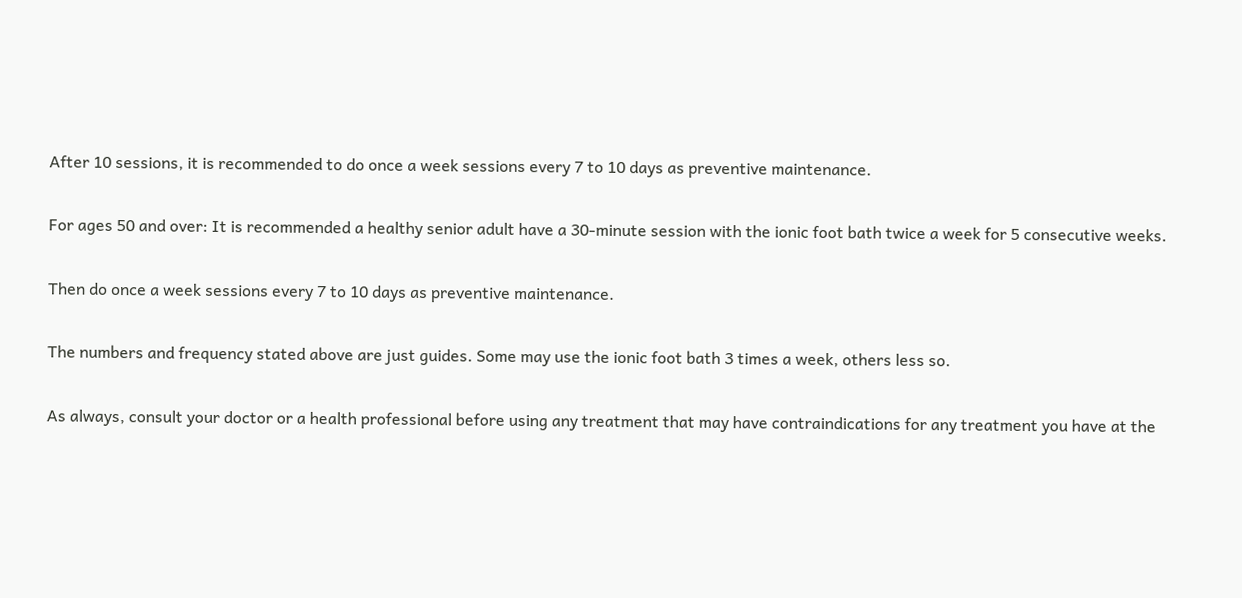After 10 sessions, it is recommended to do once a week sessions every 7 to 10 days as preventive maintenance.

For ages 50 and over: It is recommended a healthy senior adult have a 30-minute session with the ionic foot bath twice a week for 5 consecutive weeks.

Then do once a week sessions every 7 to 10 days as preventive maintenance.

The numbers and frequency stated above are just guides. Some may use the ionic foot bath 3 times a week, others less so.

As always, consult your doctor or a health professional before using any treatment that may have contraindications for any treatment you have at the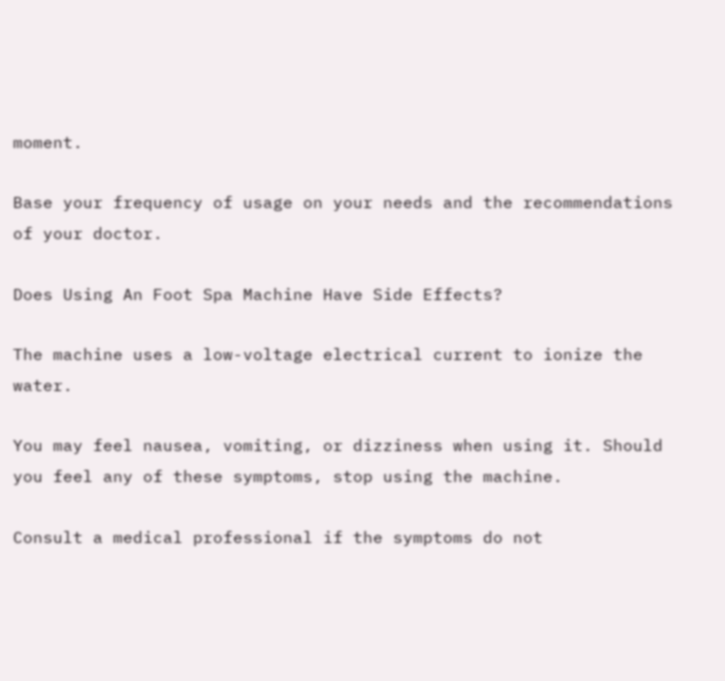moment.

Base your frequency of usage on your needs and the recommendations of your doctor.

Does Using An Foot Spa Machine Have Side Effects?

The machine uses a low-voltage electrical current to ionize the water.

You may feel nausea, vomiting, or dizziness when using it. Should you feel any of these symptoms, stop using the machine.

Consult a medical professional if the symptoms do not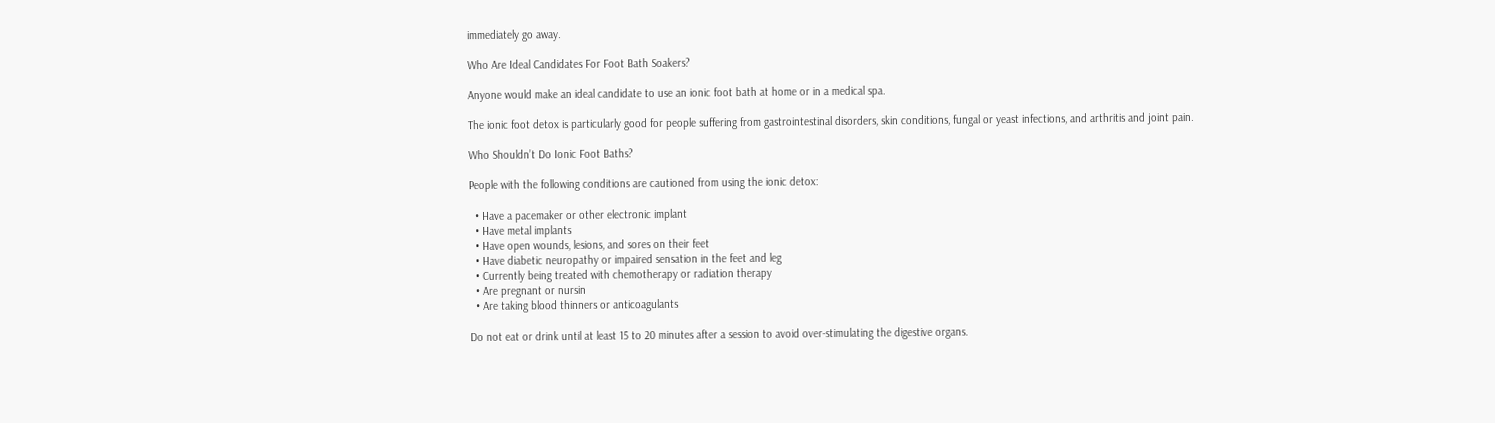immediately go away.

Who Are Ideal Candidates For Foot Bath Soakers?

Anyone would make an ideal candidate to use an ionic foot bath at home or in a medical spa.

The ionic foot detox is particularly good for people suffering from gastrointestinal disorders, skin conditions, fungal or yeast infections, and arthritis and joint pain.

Who Shouldn’t Do Ionic Foot Baths?

People with the following conditions are cautioned from using the ionic detox:

  • Have a pacemaker or other electronic implant
  • Have metal implants
  • Have open wounds, lesions, and sores on their feet
  • Have diabetic neuropathy or impaired sensation in the feet and leg
  • Currently being treated with chemotherapy or radiation therapy
  • Are pregnant or nursin
  • Are taking blood thinners or anticoagulants

Do not eat or drink until at least 15 to 20 minutes after a session to avoid over-stimulating the digestive organs.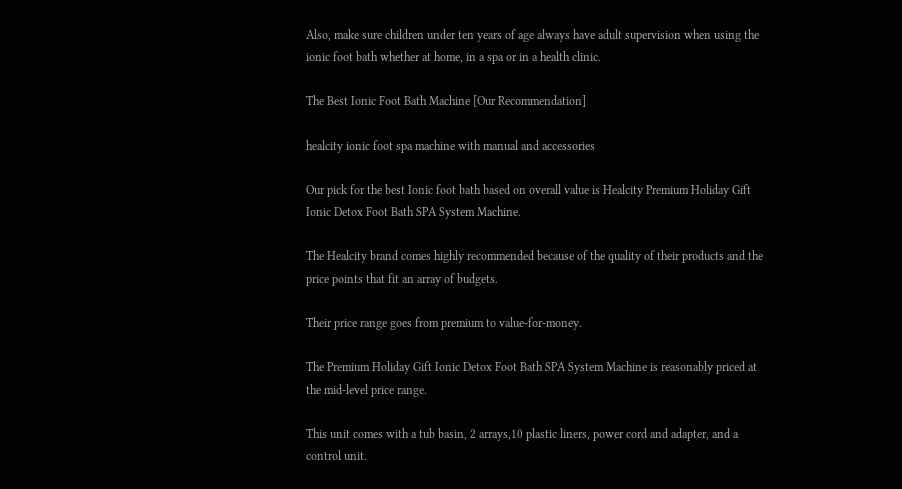Also, make sure children under ten years of age always have adult supervision when using the ionic foot bath whether at home, in a spa or in a health clinic.

The Best Ionic Foot Bath Machine [Our Recommendation]

healcity ionic foot spa machine with manual and accessories

Our pick for the best Ionic foot bath based on overall value is Healcity Premium Holiday Gift Ionic Detox Foot Bath SPA System Machine.

The Healcity brand comes highly recommended because of the quality of their products and the price points that fit an array of budgets.

Their price range goes from premium to value-for-money.

The Premium Holiday Gift Ionic Detox Foot Bath SPA System Machine is reasonably priced at the mid-level price range.

This unit comes with a tub basin, 2 arrays,10 plastic liners, power cord and adapter, and a control unit.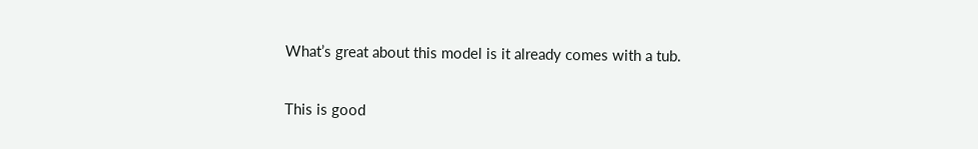What’s great about this model is it already comes with a tub.

This is good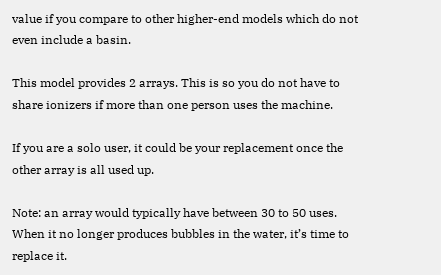value if you compare to other higher-end models which do not even include a basin.

This model provides 2 arrays. This is so you do not have to share ionizers if more than one person uses the machine.

If you are a solo user, it could be your replacement once the other array is all used up.

Note: an array would typically have between 30 to 50 uses. When it no longer produces bubbles in the water, it’s time to replace it.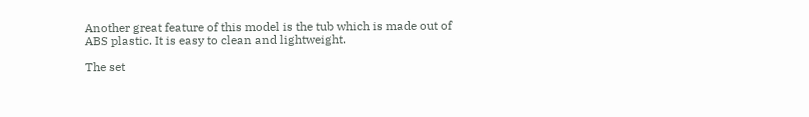Another great feature of this model is the tub which is made out of ABS plastic. It is easy to clean and lightweight.

The set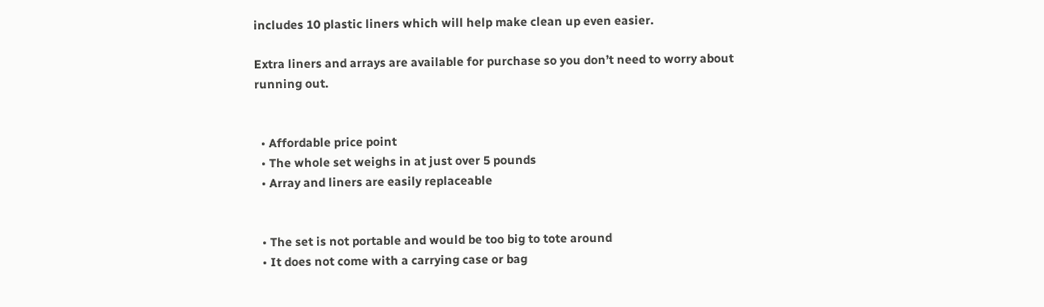includes 10 plastic liners which will help make clean up even easier.

Extra liners and arrays are available for purchase so you don’t need to worry about running out.


  • Affordable price point
  • The whole set weighs in at just over 5 pounds
  • Array and liners are easily replaceable


  • The set is not portable and would be too big to tote around
  • It does not come with a carrying case or bag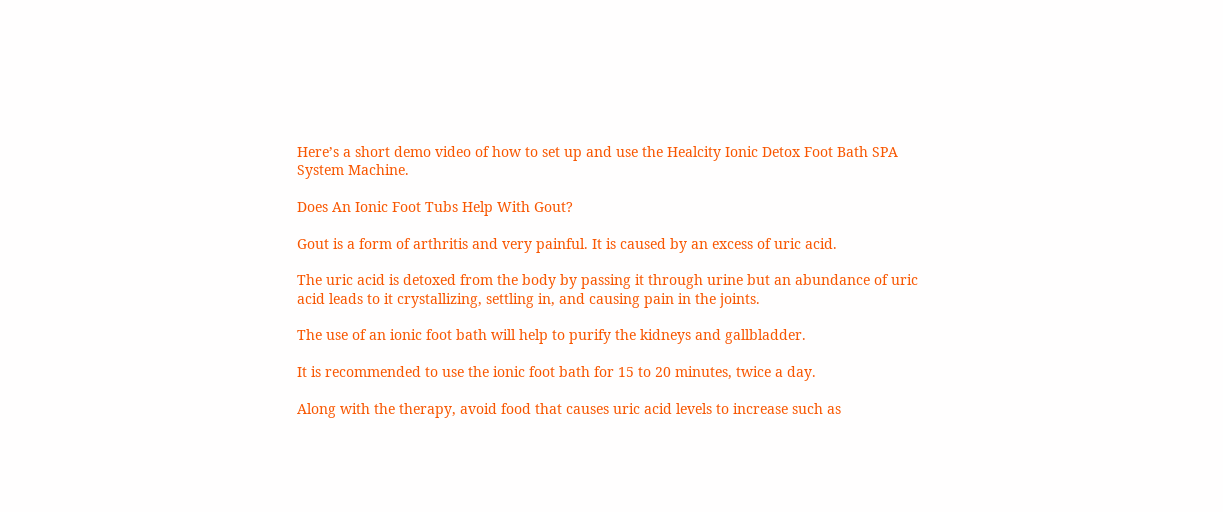Here’s a short demo video of how to set up and use the Healcity Ionic Detox Foot Bath SPA System Machine.

Does An Ionic Foot Tubs Help With Gout?

Gout is a form of arthritis and very painful. It is caused by an excess of uric acid.

The uric acid is detoxed from the body by passing it through urine but an abundance of uric acid leads to it crystallizing, settling in, and causing pain in the joints.

The use of an ionic foot bath will help to purify the kidneys and gallbladder.

It is recommended to use the ionic foot bath for 15 to 20 minutes, twice a day.

Along with the therapy, avoid food that causes uric acid levels to increase such as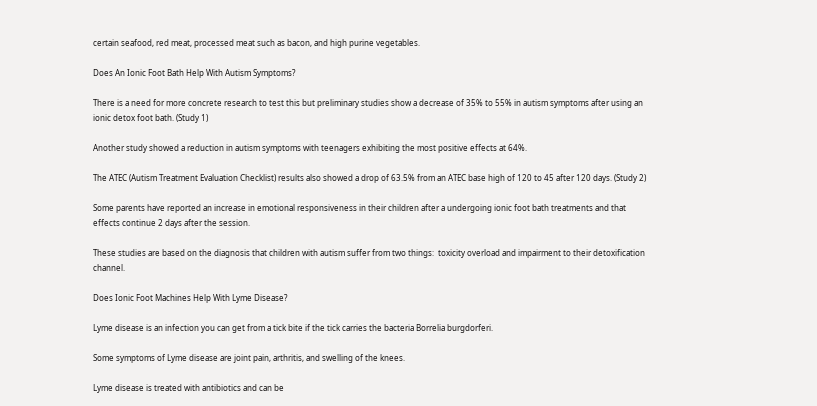certain seafood, red meat, processed meat such as bacon, and high purine vegetables.

Does An Ionic Foot Bath Help With Autism Symptoms?

There is a need for more concrete research to test this but preliminary studies show a decrease of 35% to 55% in autism symptoms after using an ionic detox foot bath. (Study 1)

Another study showed a reduction in autism symptoms with teenagers exhibiting the most positive effects at 64%.

The ATEC (Autism Treatment Evaluation Checklist) results also showed a drop of 63.5% from an ATEC base high of 120 to 45 after 120 days. (Study 2)

Some parents have reported an increase in emotional responsiveness in their children after a undergoing ionic foot bath treatments and that effects continue 2 days after the session.

These studies are based on the diagnosis that children with autism suffer from two things:  toxicity overload and impairment to their detoxification channel.

Does Ionic Foot Machines Help With Lyme Disease?

Lyme disease is an infection you can get from a tick bite if the tick carries the bacteria Borrelia burgdorferi.

Some symptoms of Lyme disease are joint pain, arthritis, and swelling of the knees.

Lyme disease is treated with antibiotics and can be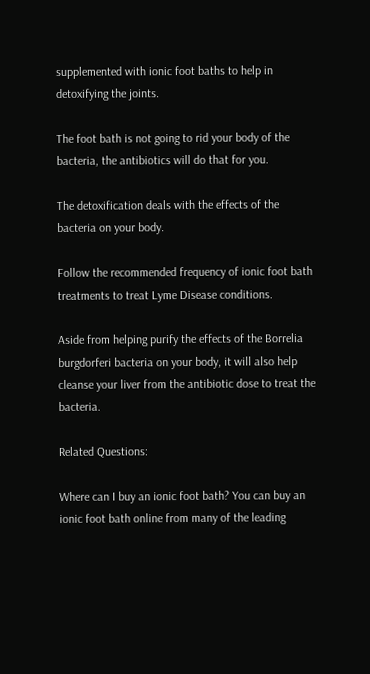supplemented with ionic foot baths to help in detoxifying the joints.

The foot bath is not going to rid your body of the bacteria, the antibiotics will do that for you.

The detoxification deals with the effects of the bacteria on your body.

Follow the recommended frequency of ionic foot bath treatments to treat Lyme Disease conditions.

Aside from helping purify the effects of the Borrelia burgdorferi bacteria on your body, it will also help cleanse your liver from the antibiotic dose to treat the bacteria.

Related Questions:

Where can I buy an ionic foot bath? You can buy an ionic foot bath online from many of the leading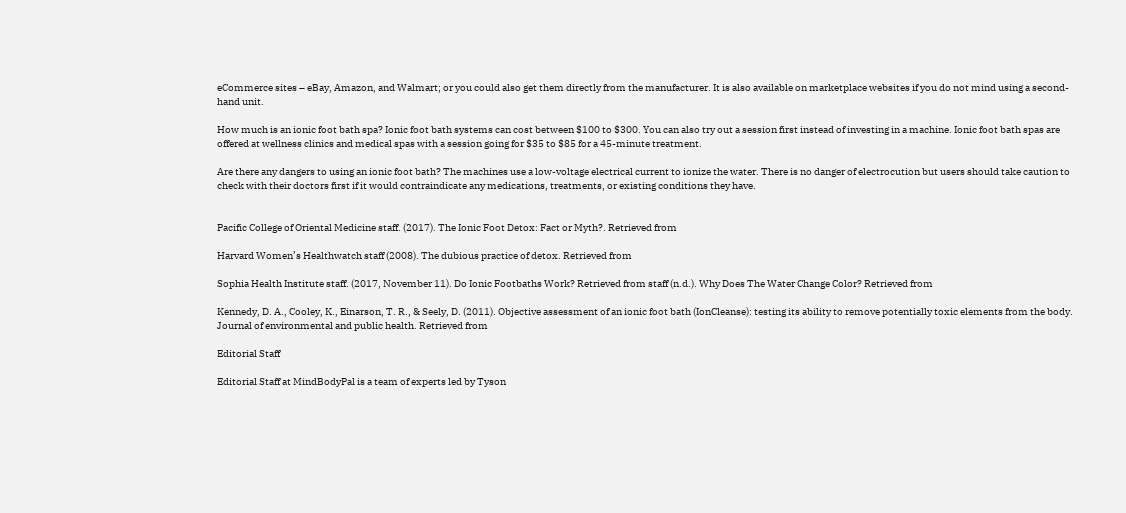eCommerce sites – eBay, Amazon, and Walmart; or you could also get them directly from the manufacturer. It is also available on marketplace websites if you do not mind using a second-hand unit.

How much is an ionic foot bath spa? Ionic foot bath systems can cost between $100 to $300. You can also try out a session first instead of investing in a machine. Ionic foot bath spas are offered at wellness clinics and medical spas with a session going for $35 to $85 for a 45-minute treatment.

Are there any dangers to using an ionic foot bath? The machines use a low-voltage electrical current to ionize the water. There is no danger of electrocution but users should take caution to check with their doctors first if it would contraindicate any medications, treatments, or existing conditions they have.


Pacific College of Oriental Medicine staff. (2017). The Ionic Foot Detox: Fact or Myth?. Retrieved from

Harvard Women’s Healthwatch staff (2008). The dubious practice of detox. Retrieved from

Sophia Health Institute staff. (2017, November 11). Do Ionic Footbaths Work? Retrieved from staff (n.d.). Why Does The Water Change Color? Retrieved from

Kennedy, D. A., Cooley, K., Einarson, T. R., & Seely, D. (2011). Objective assessment of an ionic foot bath (IonCleanse): testing its ability to remove potentially toxic elements from the body. Journal of environmental and public health. Retrieved from

Editorial Staff

Editorial Staff at MindBodyPal is a team of experts led by Tyson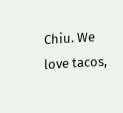Chiu. We love tacos,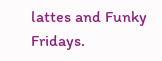lattes and Funky Fridays.